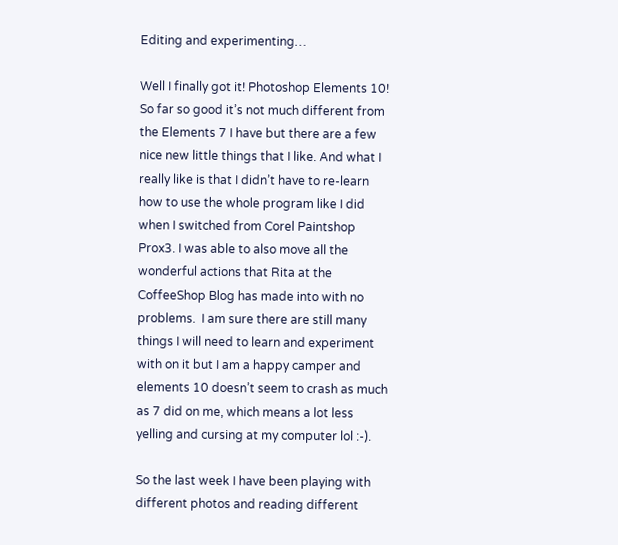Editing and experimenting…

Well I finally got it! Photoshop Elements 10! So far so good it’s not much different from the Elements 7 I have but there are a few nice new little things that I like. And what I really like is that I didn’t have to re-learn how to use the whole program like I did when I switched from Corel Paintshop Prox3. I was able to also move all the wonderful actions that Rita at the CoffeeShop Blog has made into with no problems.  I am sure there are still many things I will need to learn and experiment with on it but I am a happy camper and elements 10 doesn’t seem to crash as much as 7 did on me, which means a lot less yelling and cursing at my computer lol :-).

So the last week I have been playing with different photos and reading different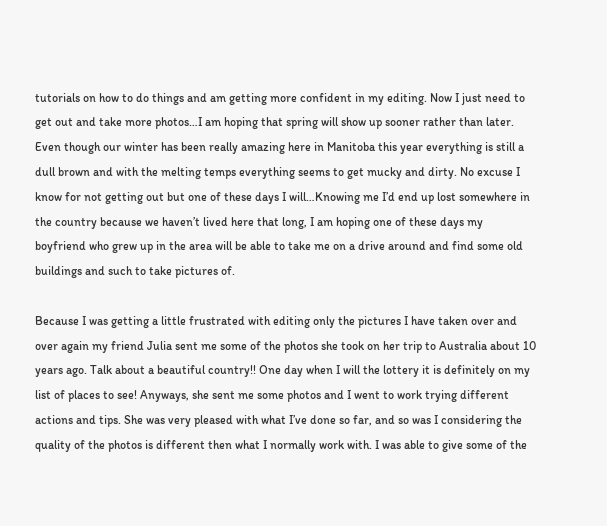tutorials on how to do things and am getting more confident in my editing. Now I just need to get out and take more photos…I am hoping that spring will show up sooner rather than later. Even though our winter has been really amazing here in Manitoba this year everything is still a dull brown and with the melting temps everything seems to get mucky and dirty. No excuse I know for not getting out but one of these days I will…Knowing me I’d end up lost somewhere in the country because we haven’t lived here that long, I am hoping one of these days my boyfriend who grew up in the area will be able to take me on a drive around and find some old buildings and such to take pictures of.

Because I was getting a little frustrated with editing only the pictures I have taken over and over again my friend Julia sent me some of the photos she took on her trip to Australia about 10 years ago. Talk about a beautiful country!! One day when I will the lottery it is definitely on my list of places to see! Anyways, she sent me some photos and I went to work trying different actions and tips. She was very pleased with what I’ve done so far, and so was I considering the quality of the photos is different then what I normally work with. I was able to give some of the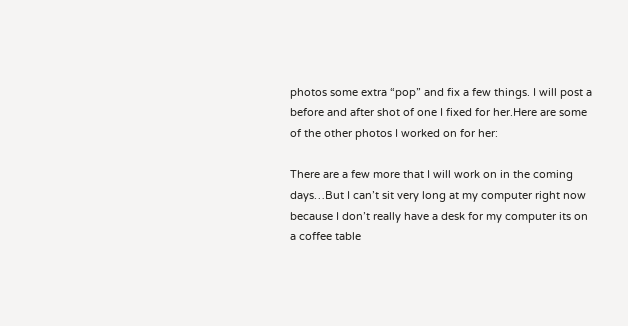photos some extra “pop” and fix a few things. I will post a before and after shot of one I fixed for her.Here are some of the other photos I worked on for her:

There are a few more that I will work on in the coming days…But I can’t sit very long at my computer right now because I don’t really have a desk for my computer its on a coffee table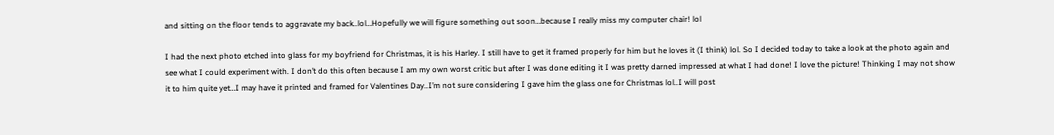and sitting on the floor tends to aggravate my back..lol…Hopefully we will figure something out soon…because I really miss my computer chair! lol

I had the next photo etched into glass for my boyfriend for Christmas, it is his Harley. I still have to get it framed properly for him but he loves it (I think) lol. So I decided today to take a look at the photo again and see what I could experiment with. I don’t do this often because I am my own worst critic but after I was done editing it I was pretty darned impressed at what I had done! I love the picture! Thinking I may not show it to him quite yet…I may have it printed and framed for Valentines Day..I’m not sure considering I gave him the glass one for Christmas lol..I will post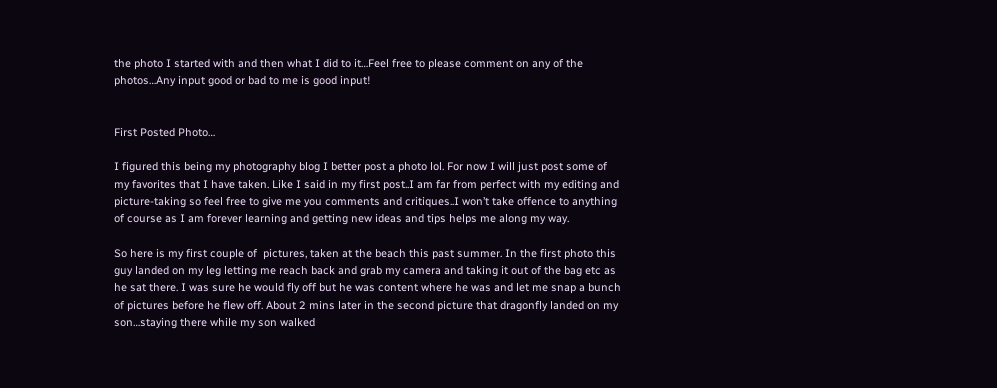the photo I started with and then what I did to it…Feel free to please comment on any of the photos…Any input good or bad to me is good input!


First Posted Photo…

I figured this being my photography blog I better post a photo lol. For now I will just post some of my favorites that I have taken. Like I said in my first post..I am far from perfect with my editing and picture-taking so feel free to give me you comments and critiques..I won’t take offence to anything of course as I am forever learning and getting new ideas and tips helps me along my way.

So here is my first couple of  pictures, taken at the beach this past summer. In the first photo this guy landed on my leg letting me reach back and grab my camera and taking it out of the bag etc as he sat there. I was sure he would fly off but he was content where he was and let me snap a bunch of pictures before he flew off. About 2 mins later in the second picture that dragonfly landed on my son…staying there while my son walked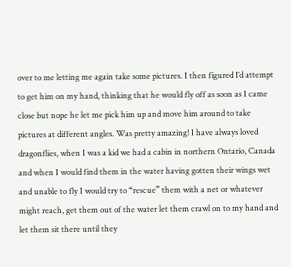over to me letting me again take some pictures. I then figured I’d attempt to get him on my hand, thinking that he would fly off as soon as I came close but nope he let me pick him up and move him around to take pictures at different angles. Was pretty amazing! I have always loved dragonflies, when I was a kid we had a cabin in northern Ontario, Canada and when I would find them in the water having gotten their wings wet and unable to fly I would try to “rescue” them with a net or whatever might reach, get them out of the water let them crawl on to my hand and let them sit there until they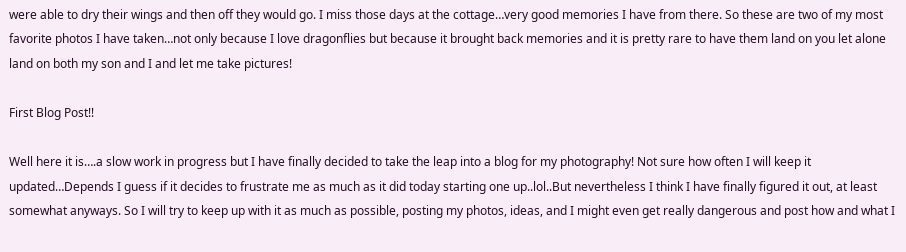were able to dry their wings and then off they would go. I miss those days at the cottage…very good memories I have from there. So these are two of my most favorite photos I have taken…not only because I love dragonflies but because it brought back memories and it is pretty rare to have them land on you let alone land on both my son and I and let me take pictures!

First Blog Post!!

Well here it is….a slow work in progress but I have finally decided to take the leap into a blog for my photography! Not sure how often I will keep it updated…Depends I guess if it decides to frustrate me as much as it did today starting one up..lol..But nevertheless I think I have finally figured it out, at least somewhat anyways. So I will try to keep up with it as much as possible, posting my photos, ideas, and I might even get really dangerous and post how and what I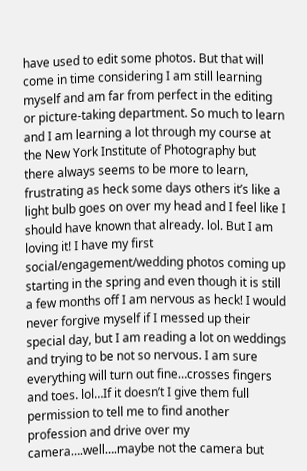have used to edit some photos. But that will come in time considering I am still learning myself and am far from perfect in the editing or picture-taking department. So much to learn and I am learning a lot through my course at the New York Institute of Photography but there always seems to be more to learn,  frustrating as heck some days others it’s like a light bulb goes on over my head and I feel like I should have known that already. lol. But I am loving it! I have my first social/engagement/wedding photos coming up starting in the spring and even though it is still a few months off I am nervous as heck! I would never forgive myself if I messed up their special day, but I am reading a lot on weddings and trying to be not so nervous. I am sure everything will turn out fine…crosses fingers and toes. lol…If it doesn’t I give them full permission to tell me to find another profession and drive over my camera….well….maybe not the camera but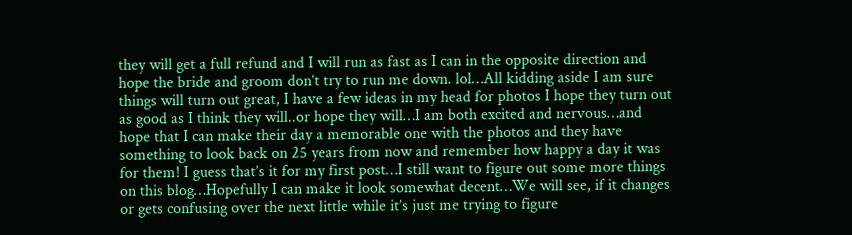they will get a full refund and I will run as fast as I can in the opposite direction and hope the bride and groom don’t try to run me down. lol…All kidding aside I am sure things will turn out great, I have a few ideas in my head for photos I hope they turn out as good as I think they will..or hope they will…I am both excited and nervous…and hope that I can make their day a memorable one with the photos and they have something to look back on 25 years from now and remember how happy a day it was for them! I guess that’s it for my first post…I still want to figure out some more things on this blog…Hopefully I can make it look somewhat decent…We will see, if it changes or gets confusing over the next little while it’s just me trying to figure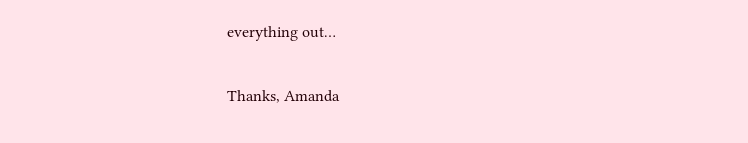everything out…

Thanks, Amanda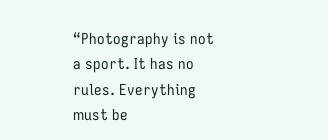“Photography is not a sport. It has no rules. Everything must be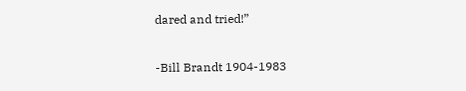dared and tried!”

-Bill Brandt 1904-1983